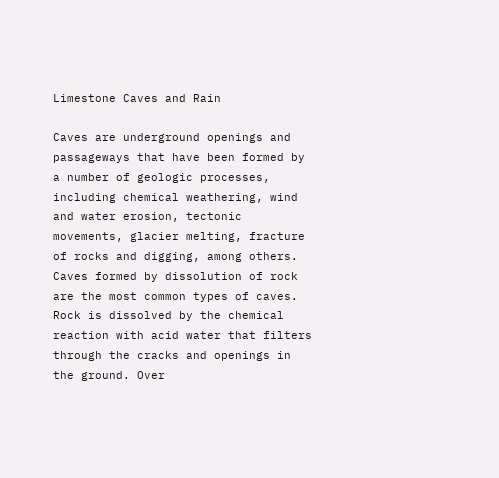Limestone Caves and Rain

Caves are underground openings and passageways that have been formed by a number of geologic processes, including chemical weathering, wind and water erosion, tectonic movements, glacier melting, fracture of rocks and digging, among others. Caves formed by dissolution of rock are the most common types of caves. Rock is dissolved by the chemical reaction with acid water that filters through the cracks and openings in the ground. Over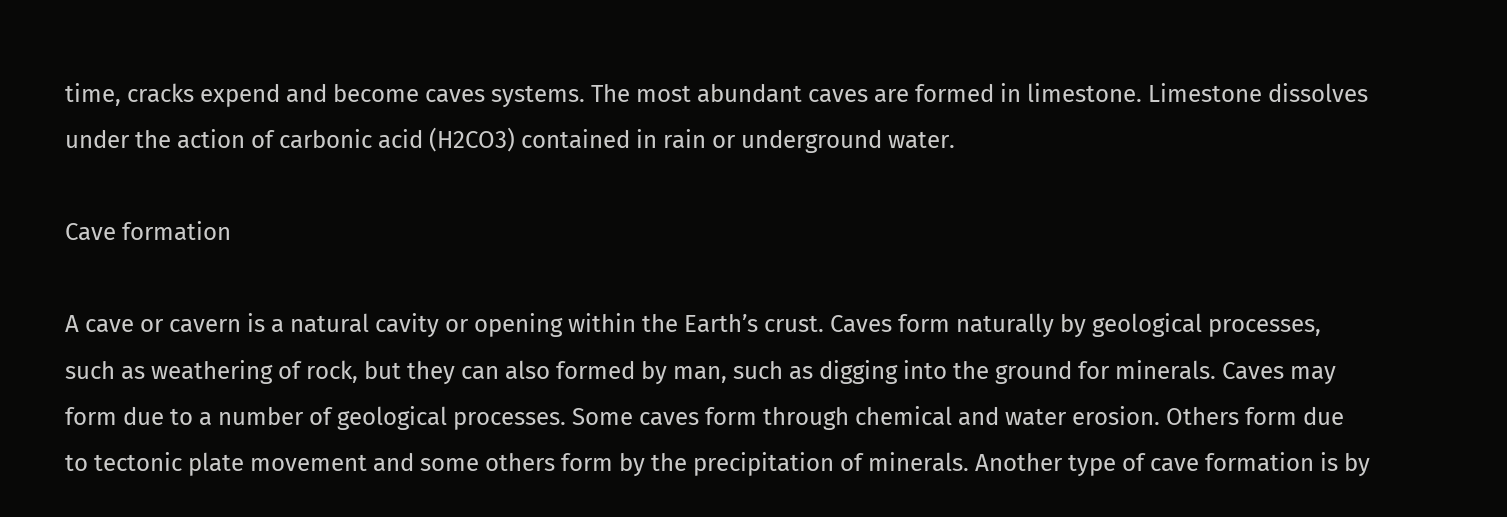time, cracks expend and become caves systems. The most abundant caves are formed in limestone. Limestone dissolves under the action of carbonic acid (H2CO3) contained in rain or underground water.

Cave formation

A cave or cavern is a natural cavity or opening within the Earth’s crust. Caves form naturally by geological processes, such as weathering of rock, but they can also formed by man, such as digging into the ground for minerals. Caves may form due to a number of geological processes. Some caves form through chemical and water erosion. Others form due to tectonic plate movement and some others form by the precipitation of minerals. Another type of cave formation is by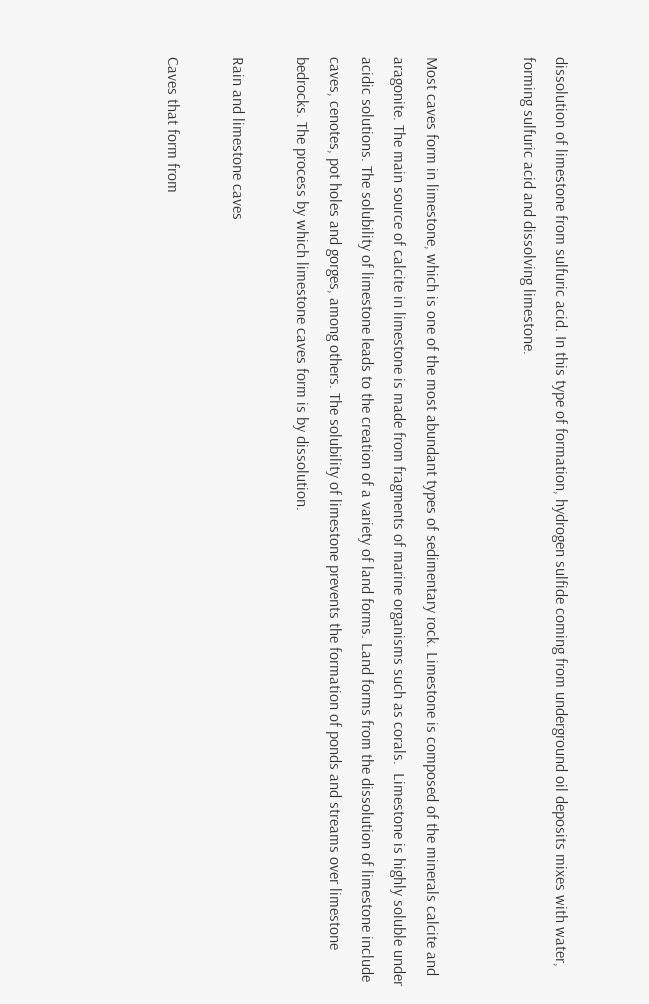dissolution of limestone from sulfuric acid. In this type of formation, hydrogen sulfide coming from underground oil deposits mixes with water, forming sulfuric acid and dissolving limestone.


Most caves form in limestone, which is one of the most abundant types of sedimentary rock. Limestone is composed of the minerals calcite and aragonite. The main source of calcite in limestone is made from fragments of marine organisms such as corals.  Limestone is highly soluble under acidic solutions. The solubility of limestone leads to the creation of a variety of land forms. Land forms from the dissolution of limestone include caves, cenotes, pot holes and gorges, among others. The solubility of limestone prevents the formation of ponds and streams over limestone bedrocks. The process by which limestone caves form is by dissolution.

Rain and limestone caves

Caves that form from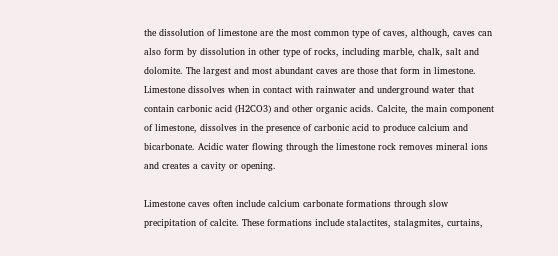the dissolution of limestone are the most common type of caves, although, caves can also form by dissolution in other type of rocks, including marble, chalk, salt and dolomite. The largest and most abundant caves are those that form in limestone. Limestone dissolves when in contact with rainwater and underground water that contain carbonic acid (H2CO3) and other organic acids. Calcite, the main component of limestone, dissolves in the presence of carbonic acid to produce calcium and bicarbonate. Acidic water flowing through the limestone rock removes mineral ions and creates a cavity or opening.

Limestone caves often include calcium carbonate formations through slow precipitation of calcite. These formations include stalactites, stalagmites, curtains,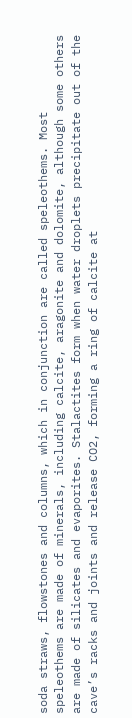soda straws, flowstones and columns, which in conjunction are called speleothems. Most speleothems are made of minerals, including calcite, aragonite and dolomite, although some others are made of silicates and evaporites. Stalactites form when water droplets precipitate out of the cave’s racks and joints and release CO2, forming a ring of calcite at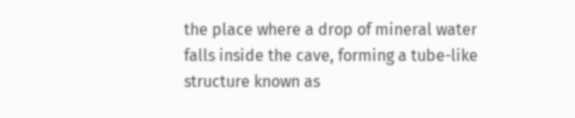the place where a drop of mineral water falls inside the cave, forming a tube-like structure known as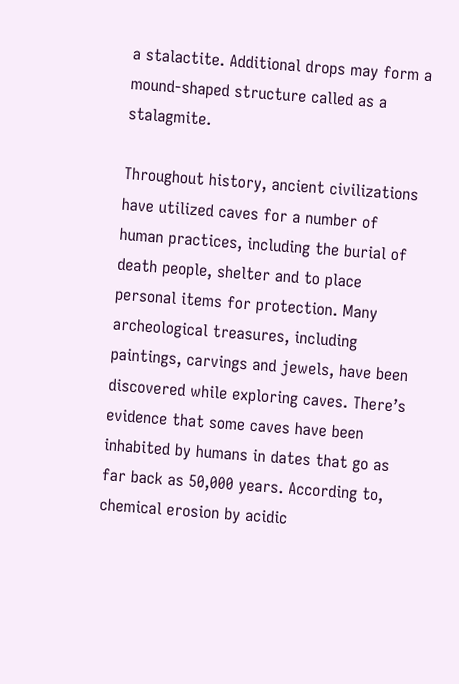a stalactite. Additional drops may form a mound-shaped structure called as a stalagmite.

Throughout history, ancient civilizations have utilized caves for a number of human practices, including the burial of death people, shelter and to place personal items for protection. Many archeological treasures, including paintings, carvings and jewels, have been discovered while exploring caves. There’s evidence that some caves have been inhabited by humans in dates that go as far back as 50,000 years. According to, chemical erosion by acidic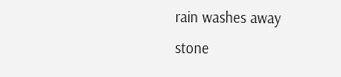rain washes away stone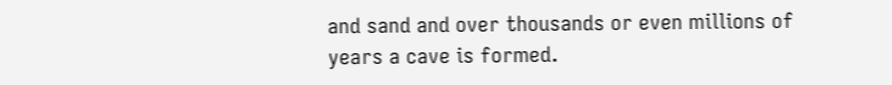and sand and over thousands or even millions of years a cave is formed.